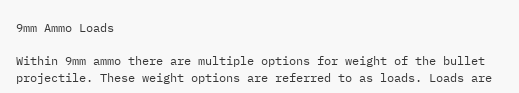9mm Ammo Loads

Within 9mm ammo there are multiple options for weight of the bullet projectile. These weight options are referred to as loads. Loads are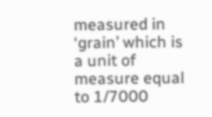measured in ‘grain’ which is a unit of measure equal to 1/7000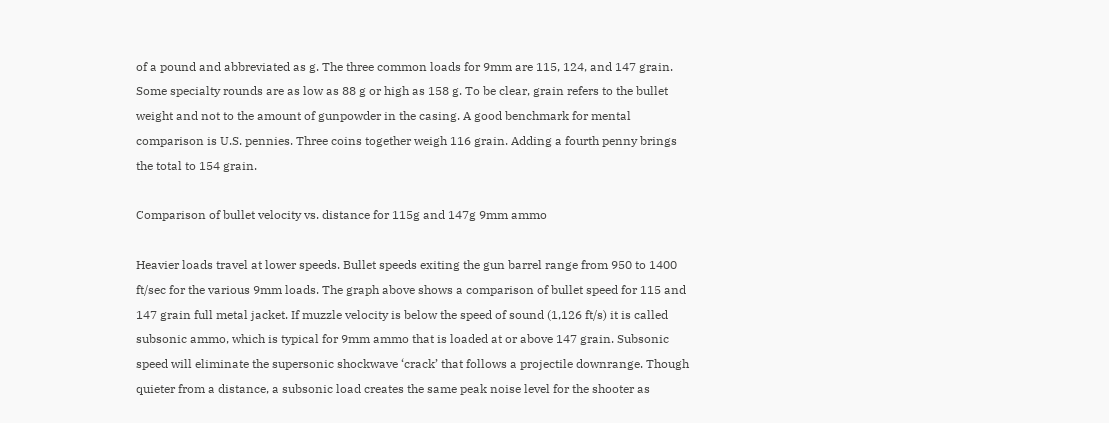of a pound and abbreviated as g. The three common loads for 9mm are 115, 124, and 147 grain. Some specialty rounds are as low as 88 g or high as 158 g. To be clear, grain refers to the bullet weight and not to the amount of gunpowder in the casing. A good benchmark for mental comparison is U.S. pennies. Three coins together weigh 116 grain. Adding a fourth penny brings the total to 154 grain.

Comparison of bullet velocity vs. distance for 115g and 147g 9mm ammo

Heavier loads travel at lower speeds. Bullet speeds exiting the gun barrel range from 950 to 1400 ft/sec for the various 9mm loads. The graph above shows a comparison of bullet speed for 115 and 147 grain full metal jacket. If muzzle velocity is below the speed of sound (1,126 ft/s) it is called subsonic ammo, which is typical for 9mm ammo that is loaded at or above 147 grain. Subsonic speed will eliminate the supersonic shockwave ‘crack’ that follows a projectile downrange. Though quieter from a distance, a subsonic load creates the same peak noise level for the shooter as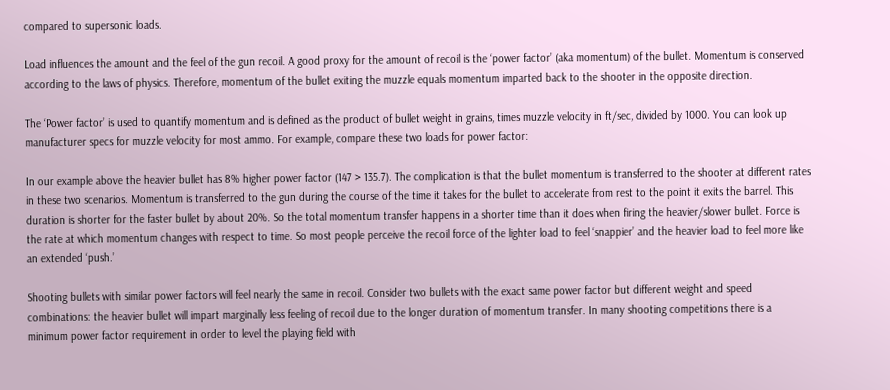compared to supersonic loads.

Load influences the amount and the feel of the gun recoil. A good proxy for the amount of recoil is the ‘power factor’ (aka momentum) of the bullet. Momentum is conserved according to the laws of physics. Therefore, momentum of the bullet exiting the muzzle equals momentum imparted back to the shooter in the opposite direction.

The ‘Power factor’ is used to quantify momentum and is defined as the product of bullet weight in grains, times muzzle velocity in ft/sec, divided by 1000. You can look up manufacturer specs for muzzle velocity for most ammo. For example, compare these two loads for power factor:

In our example above the heavier bullet has 8% higher power factor (147 > 135.7). The complication is that the bullet momentum is transferred to the shooter at different rates in these two scenarios. Momentum is transferred to the gun during the course of the time it takes for the bullet to accelerate from rest to the point it exits the barrel. This duration is shorter for the faster bullet by about 20%. So the total momentum transfer happens in a shorter time than it does when firing the heavier/slower bullet. Force is the rate at which momentum changes with respect to time. So most people perceive the recoil force of the lighter load to feel ‘snappier’ and the heavier load to feel more like an extended ‘push.’

Shooting bullets with similar power factors will feel nearly the same in recoil. Consider two bullets with the exact same power factor but different weight and speed combinations: the heavier bullet will impart marginally less feeling of recoil due to the longer duration of momentum transfer. In many shooting competitions there is a minimum power factor requirement in order to level the playing field with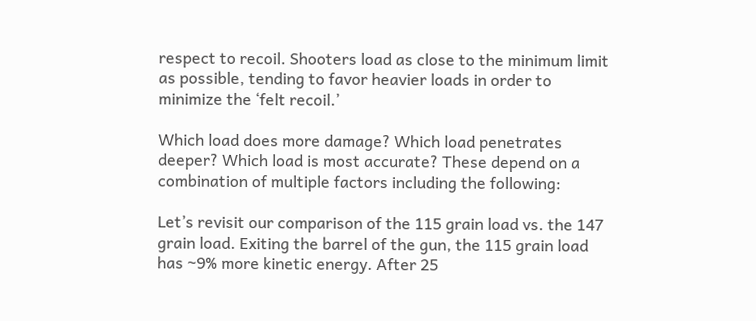respect to recoil. Shooters load as close to the minimum limit as possible, tending to favor heavier loads in order to minimize the ‘felt recoil.’

Which load does more damage? Which load penetrates deeper? Which load is most accurate? These depend on a combination of multiple factors including the following:

Let’s revisit our comparison of the 115 grain load vs. the 147 grain load. Exiting the barrel of the gun, the 115 grain load has ~9% more kinetic energy. After 25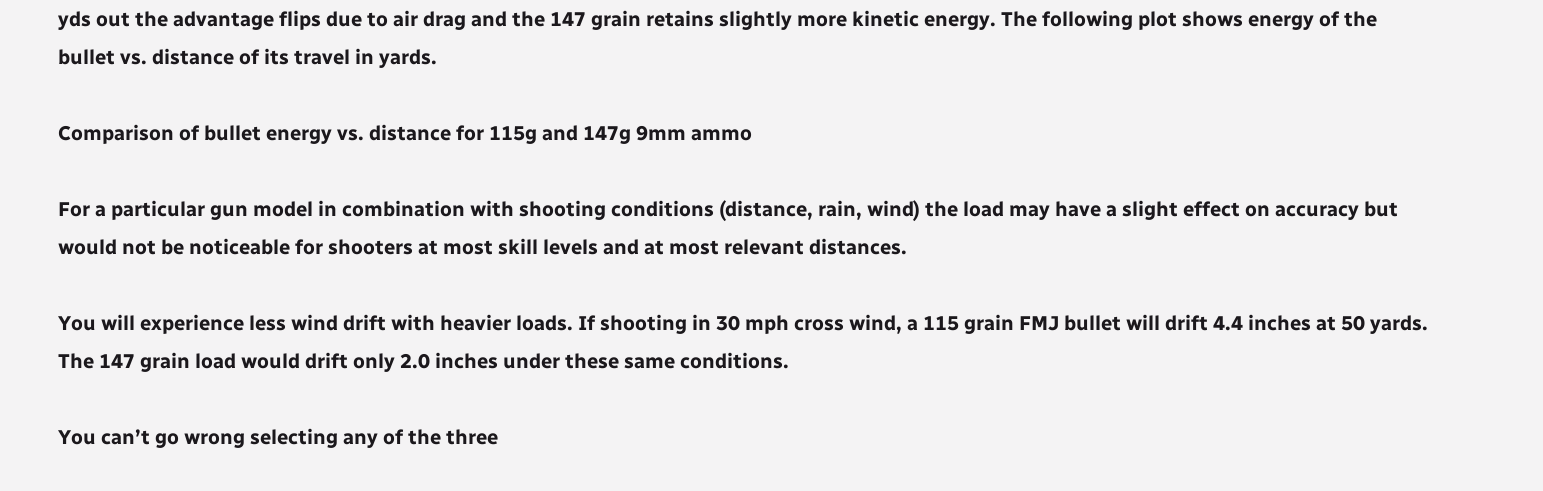yds out the advantage flips due to air drag and the 147 grain retains slightly more kinetic energy. The following plot shows energy of the bullet vs. distance of its travel in yards.

Comparison of bullet energy vs. distance for 115g and 147g 9mm ammo

For a particular gun model in combination with shooting conditions (distance, rain, wind) the load may have a slight effect on accuracy but would not be noticeable for shooters at most skill levels and at most relevant distances.

You will experience less wind drift with heavier loads. If shooting in 30 mph cross wind, a 115 grain FMJ bullet will drift 4.4 inches at 50 yards. The 147 grain load would drift only 2.0 inches under these same conditions.

You can’t go wrong selecting any of the three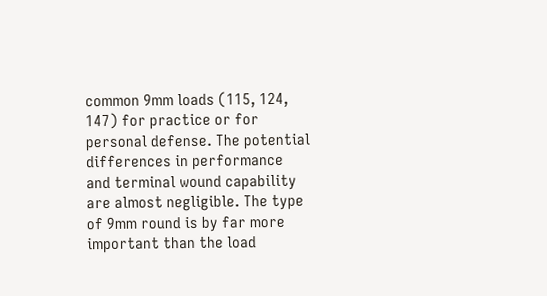common 9mm loads (115, 124, 147) for practice or for personal defense. The potential differences in performance and terminal wound capability are almost negligible. The type of 9mm round is by far more important than the load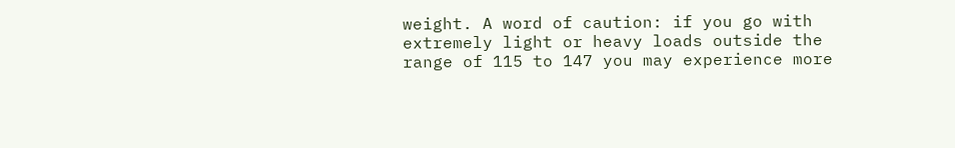weight. A word of caution: if you go with extremely light or heavy loads outside the range of 115 to 147 you may experience more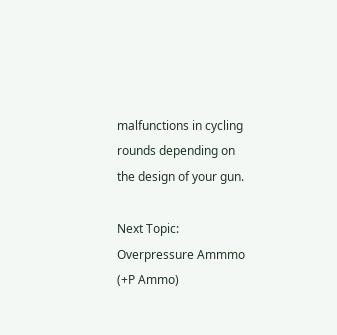malfunctions in cycling rounds depending on the design of your gun.

Next Topic: Overpressure Ammmo (+P Ammo)